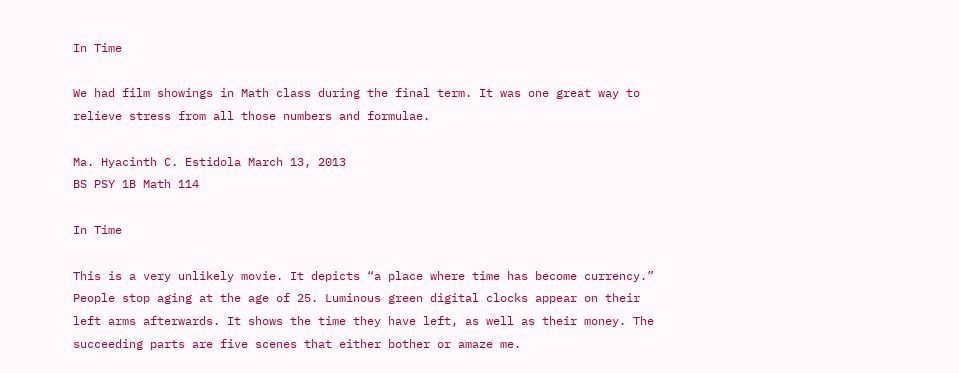In Time

We had film showings in Math class during the final term. It was one great way to relieve stress from all those numbers and formulae.

Ma. Hyacinth C. Estidola March 13, 2013
BS PSY 1B Math 114

In Time

This is a very unlikely movie. It depicts “a place where time has become currency.”  People stop aging at the age of 25. Luminous green digital clocks appear on their left arms afterwards. It shows the time they have left, as well as their money. The succeeding parts are five scenes that either bother or amaze me.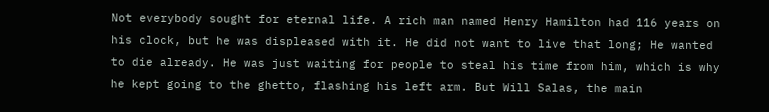Not everybody sought for eternal life. A rich man named Henry Hamilton had 116 years on his clock, but he was displeased with it. He did not want to live that long; He wanted to die already. He was just waiting for people to steal his time from him, which is why he kept going to the ghetto, flashing his left arm. But Will Salas, the main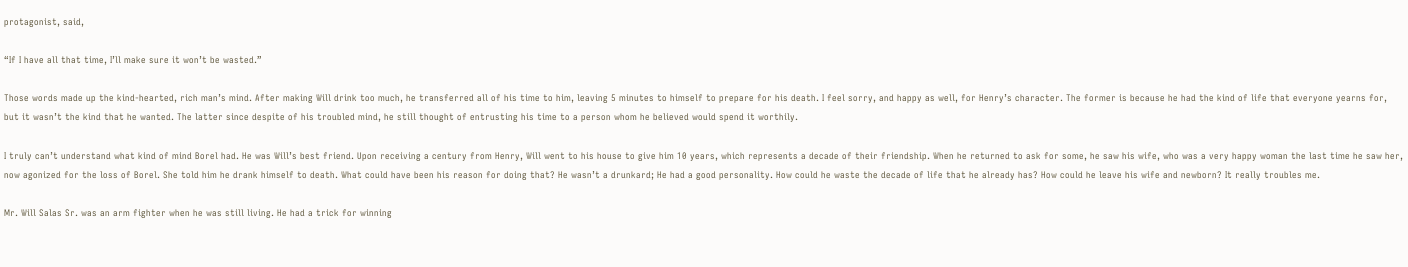protagonist, said,

“If I have all that time, I’ll make sure it won’t be wasted.”

Those words made up the kind-hearted, rich man’s mind. After making Will drink too much, he transferred all of his time to him, leaving 5 minutes to himself to prepare for his death. I feel sorry, and happy as well, for Henry’s character. The former is because he had the kind of life that everyone yearns for, but it wasn’t the kind that he wanted. The latter since despite of his troubled mind, he still thought of entrusting his time to a person whom he believed would spend it worthily.

I truly can’t understand what kind of mind Borel had. He was Will’s best friend. Upon receiving a century from Henry, Will went to his house to give him 10 years, which represents a decade of their friendship. When he returned to ask for some, he saw his wife, who was a very happy woman the last time he saw her, now agonized for the loss of Borel. She told him he drank himself to death. What could have been his reason for doing that? He wasn’t a drunkard; He had a good personality. How could he waste the decade of life that he already has? How could he leave his wife and newborn? It really troubles me.

Mr. Will Salas Sr. was an arm fighter when he was still living. He had a trick for winning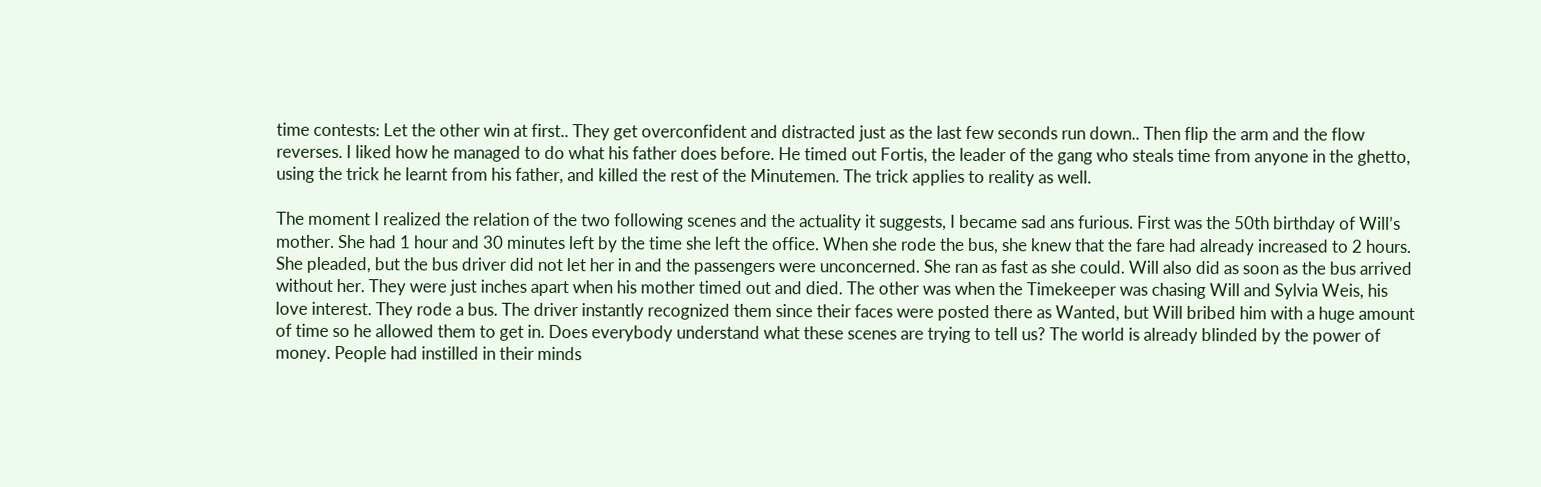time contests: Let the other win at first.. They get overconfident and distracted just as the last few seconds run down.. Then flip the arm and the flow reverses. I liked how he managed to do what his father does before. He timed out Fortis, the leader of the gang who steals time from anyone in the ghetto, using the trick he learnt from his father, and killed the rest of the Minutemen. The trick applies to reality as well.

The moment I realized the relation of the two following scenes and the actuality it suggests, I became sad ans furious. First was the 50th birthday of Will’s mother. She had 1 hour and 30 minutes left by the time she left the office. When she rode the bus, she knew that the fare had already increased to 2 hours. She pleaded, but the bus driver did not let her in and the passengers were unconcerned. She ran as fast as she could. Will also did as soon as the bus arrived without her. They were just inches apart when his mother timed out and died. The other was when the Timekeeper was chasing Will and Sylvia Weis, his love interest. They rode a bus. The driver instantly recognized them since their faces were posted there as Wanted, but Will bribed him with a huge amount of time so he allowed them to get in. Does everybody understand what these scenes are trying to tell us? The world is already blinded by the power of money. People had instilled in their minds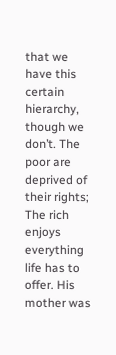that we have this certain hierarchy, though we don’t. The poor are deprived of their rights; The rich enjoys everything life has to offer. His mother was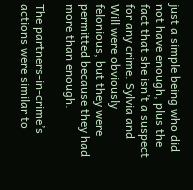just a simple being who did not have enough, plus the fact that she isn’t a suspect for any crime. Sylvia and Will were obviously felonious, but they were permitted because they had more than enough.

The partners-in-crime’s actions were similar to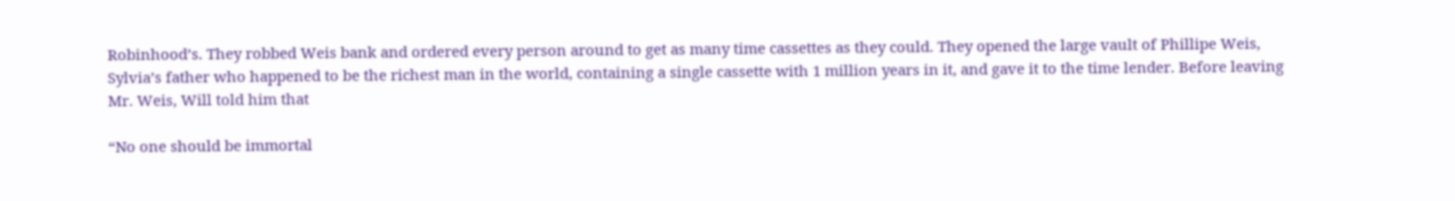Robinhood’s. They robbed Weis bank and ordered every person around to get as many time cassettes as they could. They opened the large vault of Phillipe Weis, Sylvia’s father who happened to be the richest man in the world, containing a single cassette with 1 million years in it, and gave it to the time lender. Before leaving Mr. Weis, Will told him that

“No one should be immortal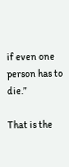if even one person has to die.”

That is the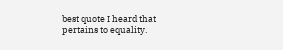best quote I heard that pertains to equality.